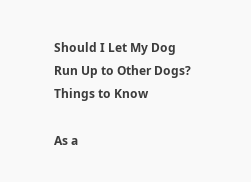Should I Let My Dog Run Up to Other Dogs? Things to Know

As a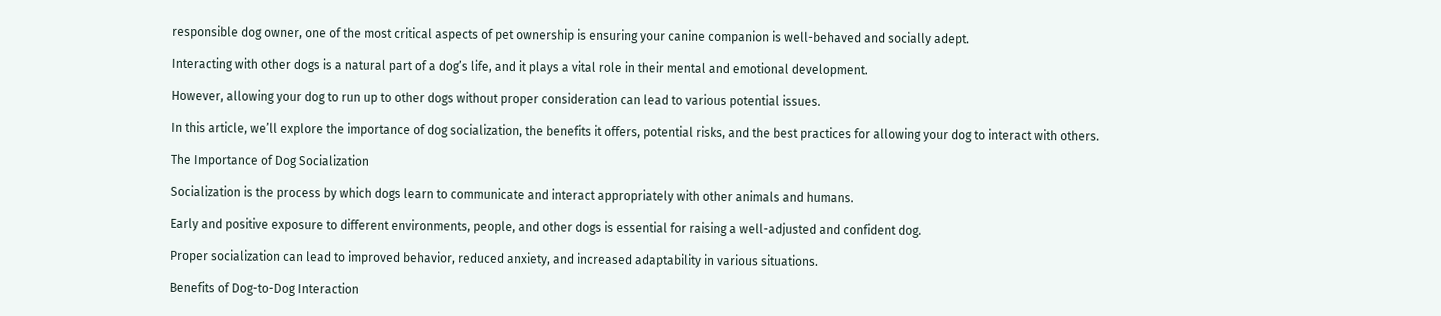responsible dog owner, one of the most critical aspects of pet ownership is ensuring your canine companion is well-behaved and socially adept.

Interacting with other dogs is a natural part of a dog’s life, and it plays a vital role in their mental and emotional development.

However, allowing your dog to run up to other dogs without proper consideration can lead to various potential issues.

In this article, we’ll explore the importance of dog socialization, the benefits it offers, potential risks, and the best practices for allowing your dog to interact with others.

The Importance of Dog Socialization

Socialization is the process by which dogs learn to communicate and interact appropriately with other animals and humans.

Early and positive exposure to different environments, people, and other dogs is essential for raising a well-adjusted and confident dog.

Proper socialization can lead to improved behavior, reduced anxiety, and increased adaptability in various situations.

Benefits of Dog-to-Dog Interaction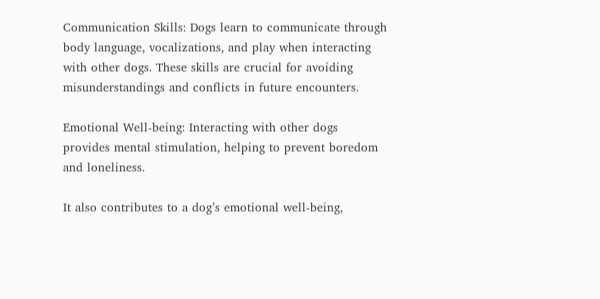Communication Skills: Dogs learn to communicate through body language, vocalizations, and play when interacting with other dogs. These skills are crucial for avoiding misunderstandings and conflicts in future encounters.

Emotional Well-being: Interacting with other dogs provides mental stimulation, helping to prevent boredom and loneliness.

It also contributes to a dog’s emotional well-being,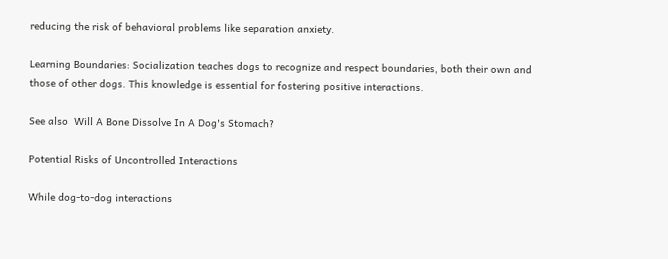reducing the risk of behavioral problems like separation anxiety.

Learning Boundaries: Socialization teaches dogs to recognize and respect boundaries, both their own and those of other dogs. This knowledge is essential for fostering positive interactions.

See also  Will A Bone Dissolve In A Dog's Stomach?

Potential Risks of Uncontrolled Interactions

While dog-to-dog interactions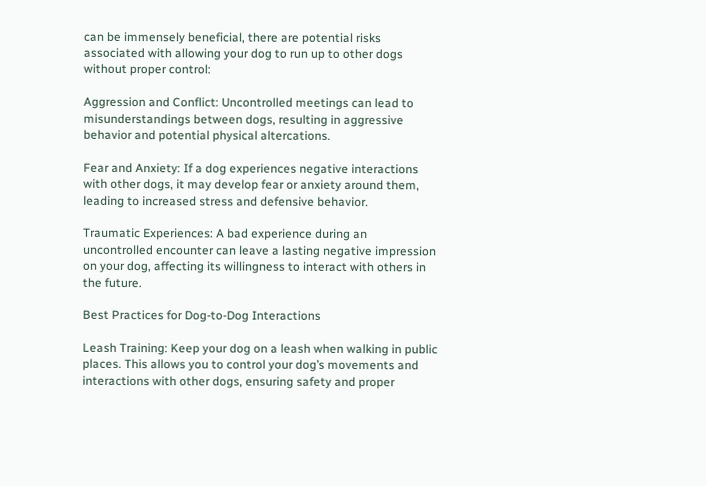can be immensely beneficial, there are potential risks associated with allowing your dog to run up to other dogs without proper control:

Aggression and Conflict: Uncontrolled meetings can lead to misunderstandings between dogs, resulting in aggressive behavior and potential physical altercations.

Fear and Anxiety: If a dog experiences negative interactions with other dogs, it may develop fear or anxiety around them, leading to increased stress and defensive behavior.

Traumatic Experiences: A bad experience during an uncontrolled encounter can leave a lasting negative impression on your dog, affecting its willingness to interact with others in the future.

Best Practices for Dog-to-Dog Interactions

Leash Training: Keep your dog on a leash when walking in public places. This allows you to control your dog’s movements and interactions with other dogs, ensuring safety and proper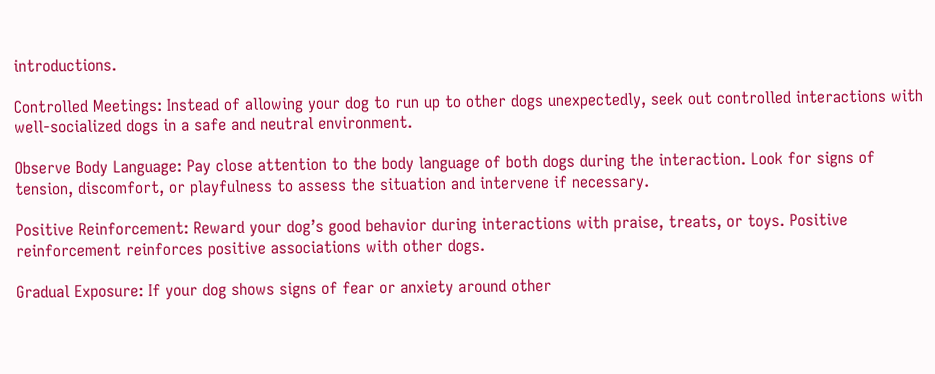introductions.

Controlled Meetings: Instead of allowing your dog to run up to other dogs unexpectedly, seek out controlled interactions with well-socialized dogs in a safe and neutral environment.

Observe Body Language: Pay close attention to the body language of both dogs during the interaction. Look for signs of tension, discomfort, or playfulness to assess the situation and intervene if necessary.

Positive Reinforcement: Reward your dog’s good behavior during interactions with praise, treats, or toys. Positive reinforcement reinforces positive associations with other dogs.

Gradual Exposure: If your dog shows signs of fear or anxiety around other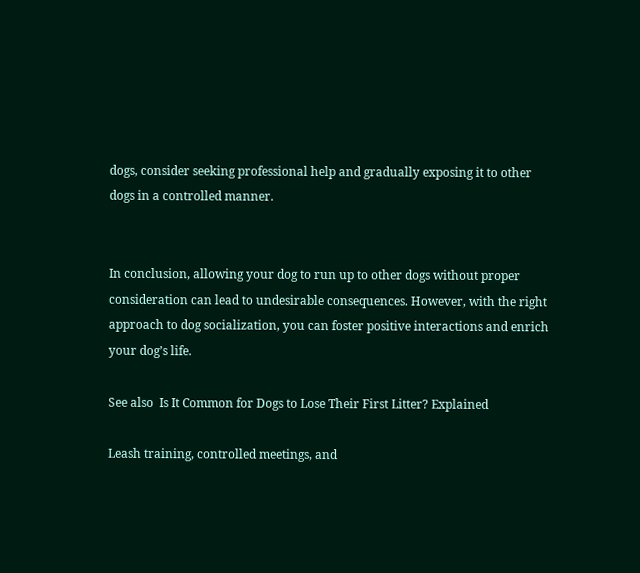dogs, consider seeking professional help and gradually exposing it to other dogs in a controlled manner.


In conclusion, allowing your dog to run up to other dogs without proper consideration can lead to undesirable consequences. However, with the right approach to dog socialization, you can foster positive interactions and enrich your dog’s life.

See also  Is It Common for Dogs to Lose Their First Litter? Explained

Leash training, controlled meetings, and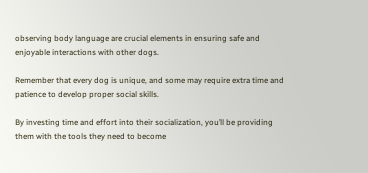observing body language are crucial elements in ensuring safe and enjoyable interactions with other dogs.

Remember that every dog is unique, and some may require extra time and patience to develop proper social skills.

By investing time and effort into their socialization, you’ll be providing them with the tools they need to become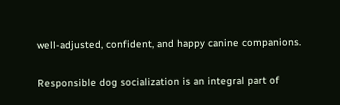well-adjusted, confident, and happy canine companions.

Responsible dog socialization is an integral part of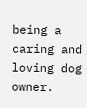being a caring and loving dog owner.